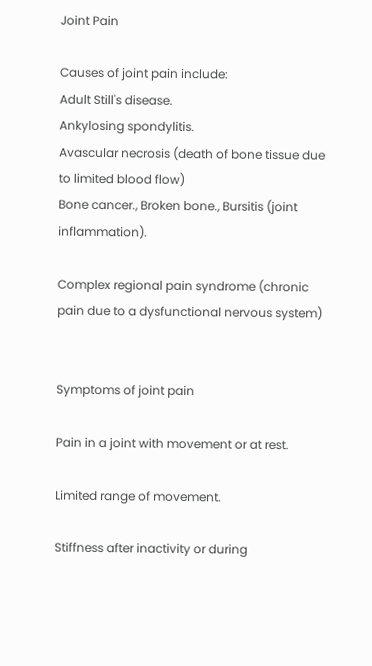Joint Pain

Causes of joint pain include:
Adult Still's disease.
Ankylosing spondylitis.
Avascular necrosis (death of bone tissue due to limited blood flow)
Bone cancer., Broken bone., Bursitis (joint inflammation).

Complex regional pain syndrome (chronic pain due to a dysfunctional nervous system)


Symptoms of joint pain

Pain in a joint with movement or at rest.

Limited range of movement.

Stiffness after inactivity or during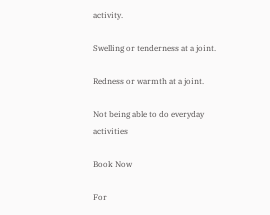activity.

Swelling or tenderness at a joint.

Redness or warmth at a joint.

Not being able to do everyday activities

Book Now

For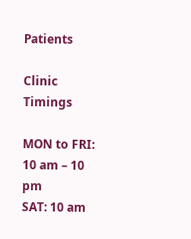Patients

Clinic Timings

MON to FRI: 10 am – 10 pm
SAT: 10 am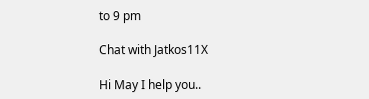to 9 pm

Chat with Jatkos11X

Hi May I help you..